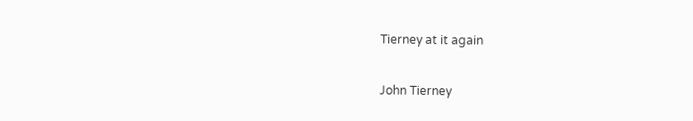Tierney at it again

John Tierney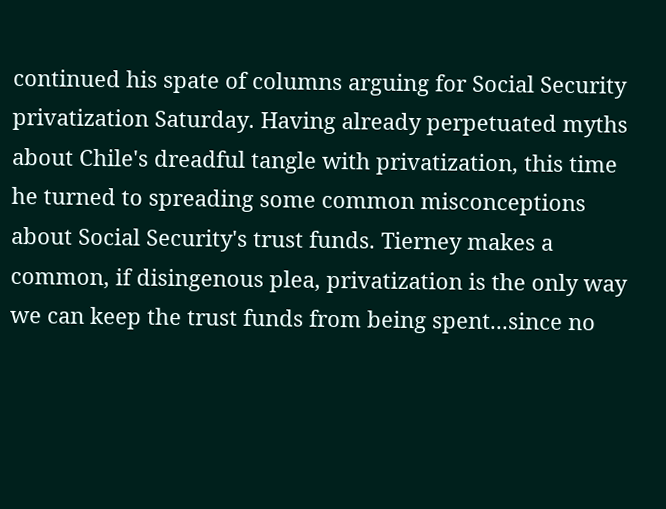continued his spate of columns arguing for Social Security privatization Saturday. Having already perpetuated myths about Chile's dreadful tangle with privatization, this time he turned to spreading some common misconceptions about Social Security's trust funds. Tierney makes a common, if disingenous plea, privatization is the only way we can keep the trust funds from being spent...since no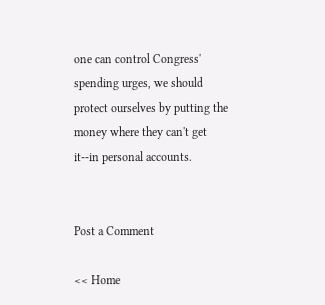one can control Congress' spending urges, we should protect ourselves by putting the money where they can't get it--in personal accounts.


Post a Comment

<< Home